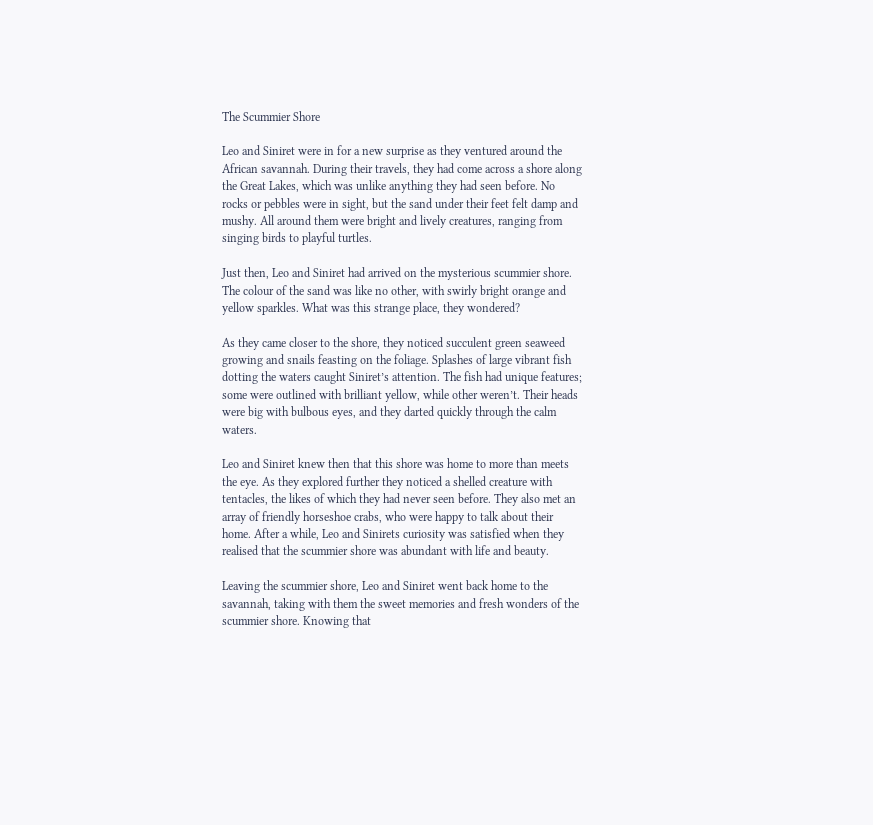The Scummier Shore

Leo and Siniret were in for a new surprise as they ventured around the African savannah. During their travels, they had come across a shore along the Great Lakes, which was unlike anything they had seen before. No rocks or pebbles were in sight, but the sand under their feet felt damp and mushy. All around them were bright and lively creatures, ranging from singing birds to playful turtles.

Just then, Leo and Siniret had arrived on the mysterious scummier shore. The colour of the sand was like no other, with swirly bright orange and yellow sparkles. What was this strange place, they wondered?

As they came closer to the shore, they noticed succulent green seaweed growing and snails feasting on the foliage. Splashes of large vibrant fish dotting the waters caught Siniret’s attention. The fish had unique features; some were outlined with brilliant yellow, while other weren’t. Their heads were big with bulbous eyes, and they darted quickly through the calm waters.

Leo and Siniret knew then that this shore was home to more than meets the eye. As they explored further they noticed a shelled creature with tentacles, the likes of which they had never seen before. They also met an array of friendly horseshoe crabs, who were happy to talk about their home. After a while, Leo and Sinirets curiosity was satisfied when they realised that the scummier shore was abundant with life and beauty.

Leaving the scummier shore, Leo and Siniret went back home to the savannah, taking with them the sweet memories and fresh wonders of the scummier shore. Knowing that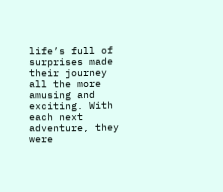life’s full of surprises made their journey all the more amusing and exciting. With each next adventure, they were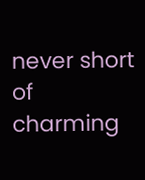never short of charming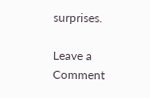surprises.

Leave a Comment